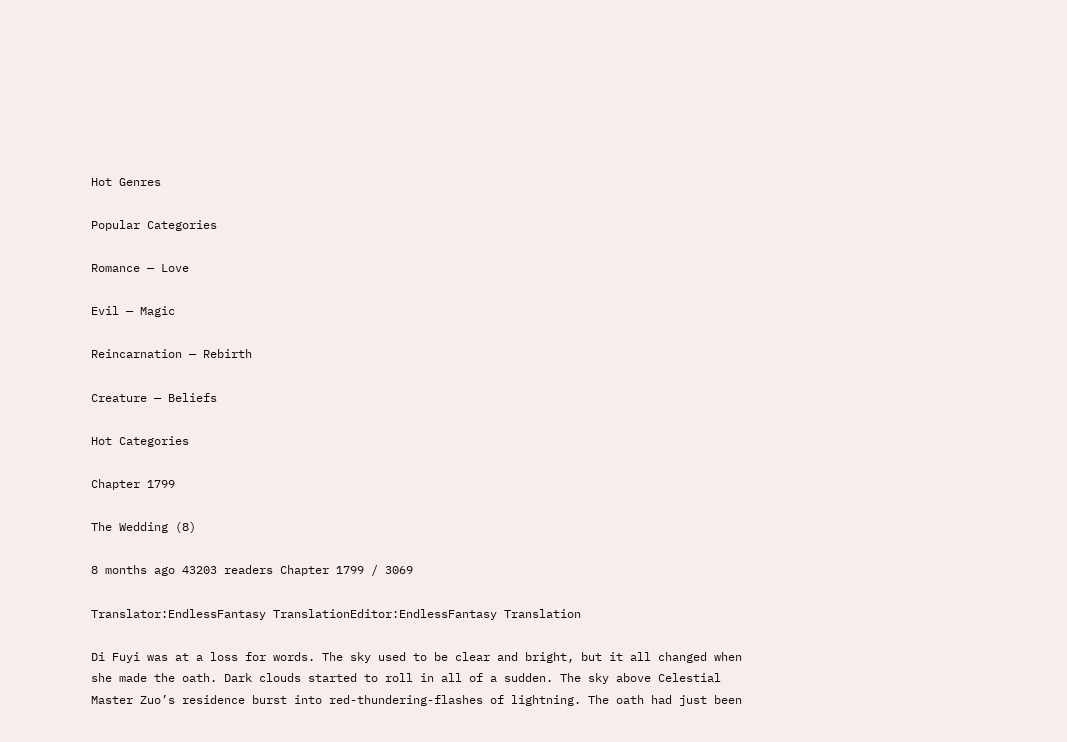Hot Genres

Popular Categories

Romance — Love

Evil — Magic

Reincarnation — Rebirth

Creature — Beliefs

Hot Categories

Chapter 1799

The Wedding (8)

8 months ago 43203 readers Chapter 1799 / 3069

Translator:EndlessFantasy TranslationEditor:EndlessFantasy Translation

Di Fuyi was at a loss for words. The sky used to be clear and bright, but it all changed when she made the oath. Dark clouds started to roll in all of a sudden. The sky above Celestial Master Zuo’s residence burst into red-thundering-flashes of lightning. The oath had just been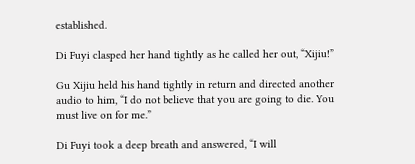established.

Di Fuyi clasped her hand tightly as he called her out, “Xijiu!”

Gu Xijiu held his hand tightly in return and directed another audio to him, “I do not believe that you are going to die. You must live on for me.”

Di Fuyi took a deep breath and answered, “I will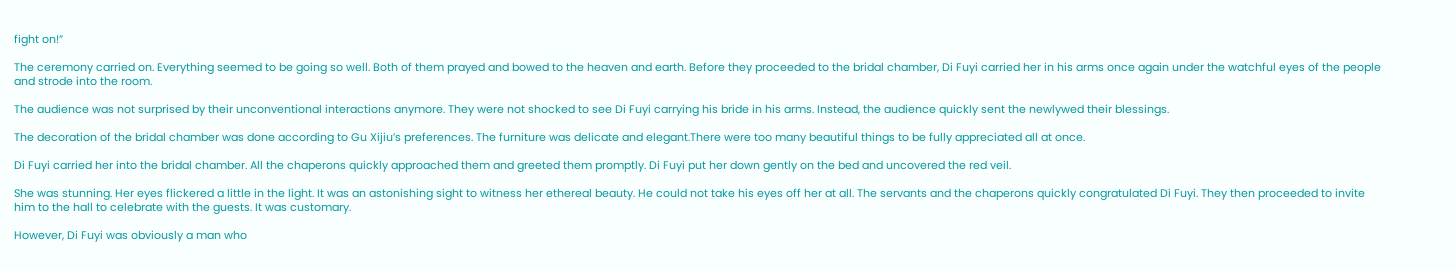fight on!”

The ceremony carried on. Everything seemed to be going so well. Both of them prayed and bowed to the heaven and earth. Before they proceeded to the bridal chamber, Di Fuyi carried her in his arms once again under the watchful eyes of the people and strode into the room.

The audience was not surprised by their unconventional interactions anymore. They were not shocked to see Di Fuyi carrying his bride in his arms. Instead, the audience quickly sent the newlywed their blessings.

The decoration of the bridal chamber was done according to Gu Xijiu’s preferences. The furniture was delicate and elegant.There were too many beautiful things to be fully appreciated all at once.

Di Fuyi carried her into the bridal chamber. All the chaperons quickly approached them and greeted them promptly. Di Fuyi put her down gently on the bed and uncovered the red veil.

She was stunning. Her eyes flickered a little in the light. It was an astonishing sight to witness her ethereal beauty. He could not take his eyes off her at all. The servants and the chaperons quickly congratulated Di Fuyi. They then proceeded to invite him to the hall to celebrate with the guests. It was customary.

However, Di Fuyi was obviously a man who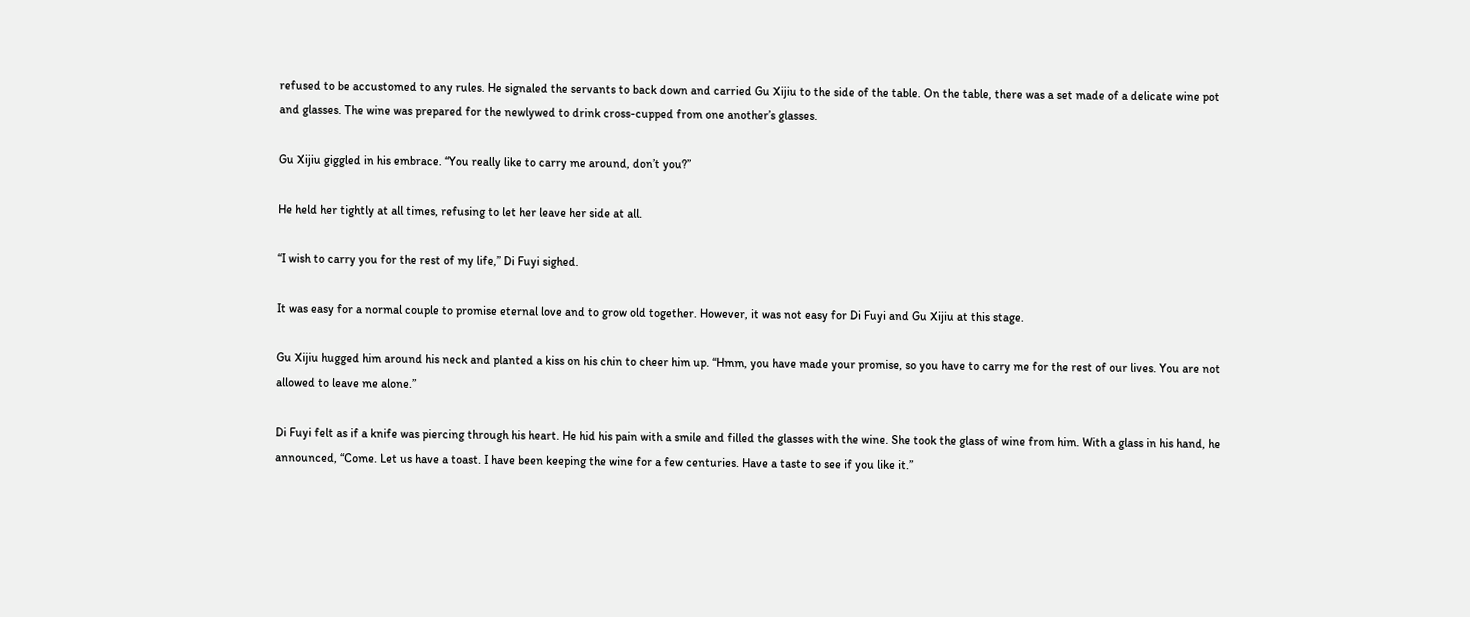refused to be accustomed to any rules. He signaled the servants to back down and carried Gu Xijiu to the side of the table. On the table, there was a set made of a delicate wine pot and glasses. The wine was prepared for the newlywed to drink cross-cupped from one another’s glasses.

Gu Xijiu giggled in his embrace. “You really like to carry me around, don’t you?”

He held her tightly at all times, refusing to let her leave her side at all.

“I wish to carry you for the rest of my life,” Di Fuyi sighed.

It was easy for a normal couple to promise eternal love and to grow old together. However, it was not easy for Di Fuyi and Gu Xijiu at this stage.

Gu Xijiu hugged him around his neck and planted a kiss on his chin to cheer him up. “Hmm, you have made your promise, so you have to carry me for the rest of our lives. You are not allowed to leave me alone.”

Di Fuyi felt as if a knife was piercing through his heart. He hid his pain with a smile and filled the glasses with the wine. She took the glass of wine from him. With a glass in his hand, he announced, “Come. Let us have a toast. I have been keeping the wine for a few centuries. Have a taste to see if you like it.”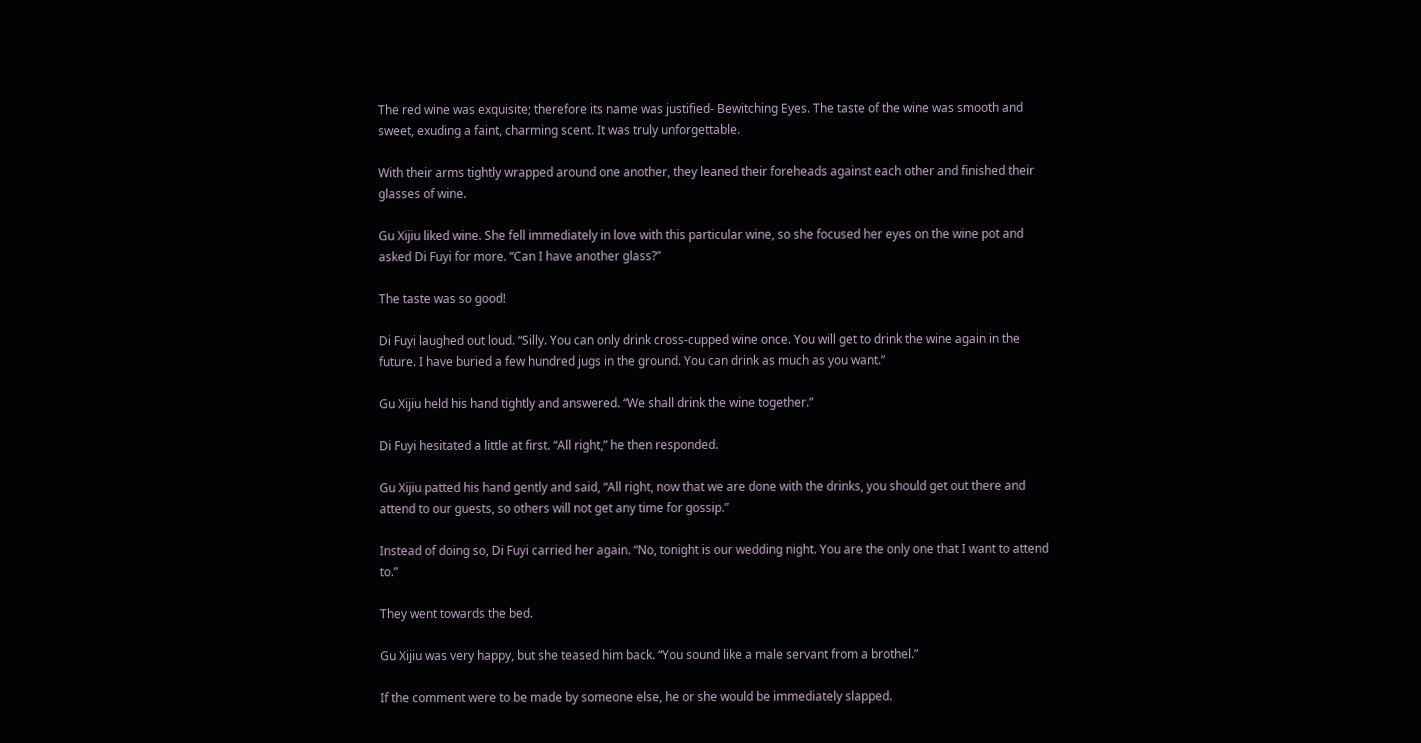The red wine was exquisite; therefore its name was justified- Bewitching Eyes. The taste of the wine was smooth and sweet, exuding a faint, charming scent. It was truly unforgettable.

With their arms tightly wrapped around one another, they leaned their foreheads against each other and finished their glasses of wine.

Gu Xijiu liked wine. She fell immediately in love with this particular wine, so she focused her eyes on the wine pot and asked Di Fuyi for more. “Can I have another glass?”

The taste was so good!

Di Fuyi laughed out loud. “Silly. You can only drink cross-cupped wine once. You will get to drink the wine again in the future. I have buried a few hundred jugs in the ground. You can drink as much as you want.”

Gu Xijiu held his hand tightly and answered. “We shall drink the wine together.”

Di Fuyi hesitated a little at first. “All right,” he then responded.

Gu Xijiu patted his hand gently and said, “All right, now that we are done with the drinks, you should get out there and attend to our guests, so others will not get any time for gossip.”

Instead of doing so, Di Fuyi carried her again. “No, tonight is our wedding night. You are the only one that I want to attend to.”

They went towards the bed.

Gu Xijiu was very happy, but she teased him back. “You sound like a male servant from a brothel.”

If the comment were to be made by someone else, he or she would be immediately slapped.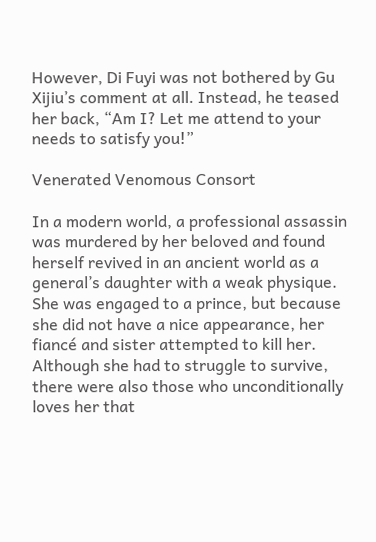However, Di Fuyi was not bothered by Gu Xijiu’s comment at all. Instead, he teased her back, “Am I? Let me attend to your needs to satisfy you!”

Venerated Venomous Consort

In a modern world, a professional assassin was murdered by her beloved and found herself revived in an ancient world as a general’s daughter with a weak physique. She was engaged to a prince, but because she did not have a nice appearance, her fiancé and sister attempted to kill her. Although she had to struggle to survive, there were also those who unconditionally loves her that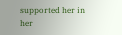supported her in her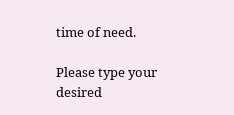time of need.

Please type your desired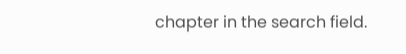chapter in the search field.